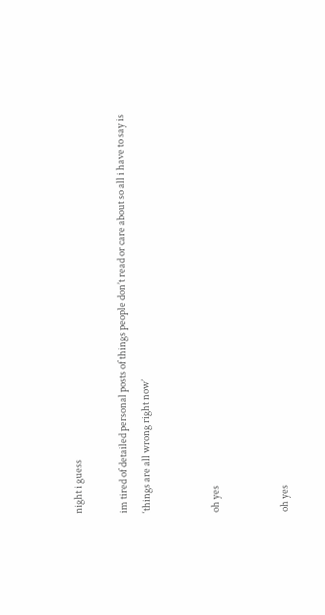night i guess

im tired of detailed personal posts of things people don’t read or care about so all i have to say is ‘things are all wrong right now’


oh yes


oh yes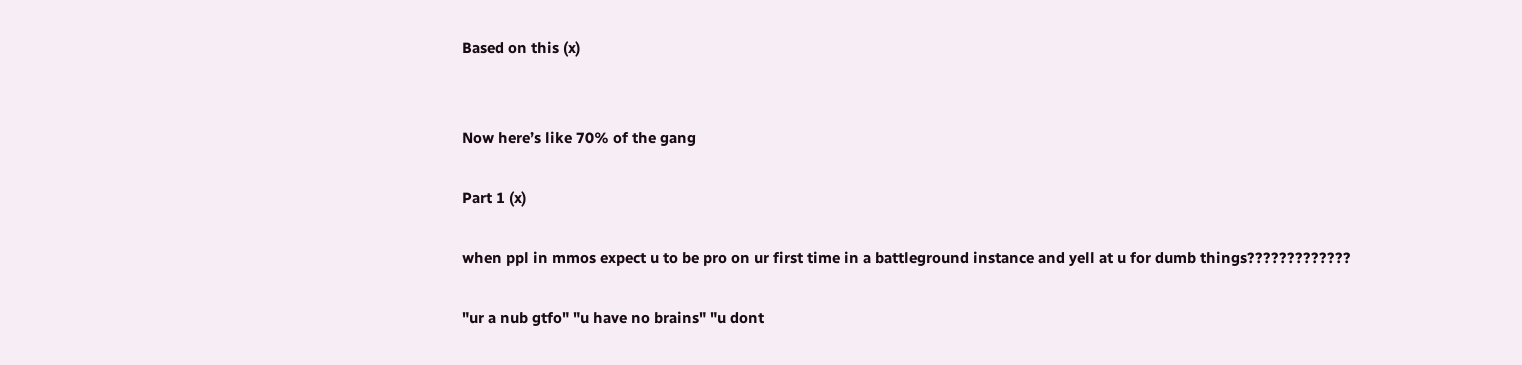Based on this (x)


Now here’s like 70% of the gang

Part 1 (x)

when ppl in mmos expect u to be pro on ur first time in a battleground instance and yell at u for dumb things?????????????

"ur a nub gtfo" "u have no brains" "u dont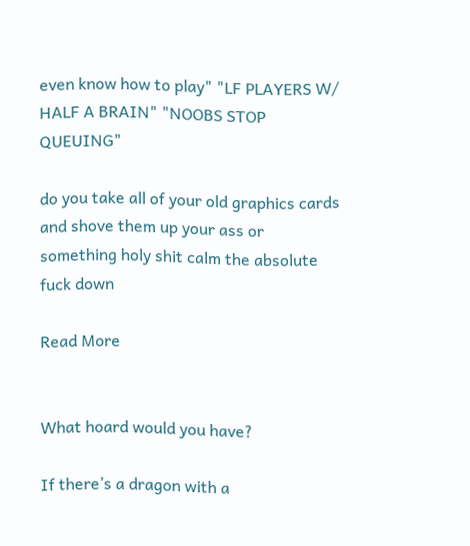even know how to play" "LF PLAYERS W/ HALF A BRAIN" "NOOBS STOP QUEUING"

do you take all of your old graphics cards and shove them up your ass or something holy shit calm the absolute fuck down

Read More


What hoard would you have?

If there’s a dragon with a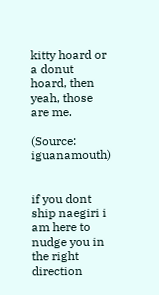kitty hoard or a donut hoard, then yeah, those are me.

(Source: iguanamouth)


if you dont ship naegiri i am here to nudge you in the right direction